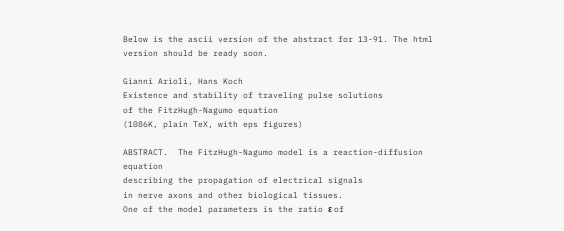Below is the ascii version of the abstract for 13-91. The html version should be ready soon.

Gianni Arioli, Hans Koch
Existence and stability of traveling pulse solutions
of the FitzHugh-Nagumo equation
(1086K, plain TeX, with eps figures)

ABSTRACT.  The FitzHugh-Nagumo model is a reaction-diffusion equation
describing the propagation of electrical signals
in nerve axons and other biological tissues.
One of the model parameters is the ratio ε of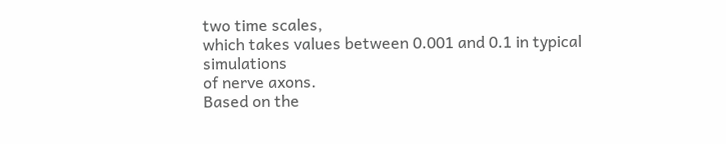two time scales,
which takes values between 0.001 and 0.1 in typical simulations
of nerve axons.
Based on the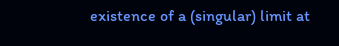existence of a (singular) limit at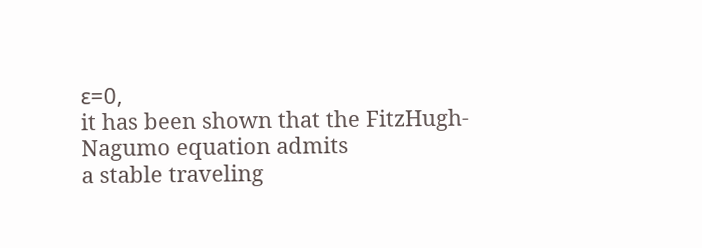ε=0,
it has been shown that the FitzHugh-Nagumo equation admits
a stable traveling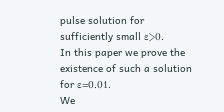pulse solution for sufficiently small ε>0.
In this paper we prove the existence of such a solution for ε=0.01.
We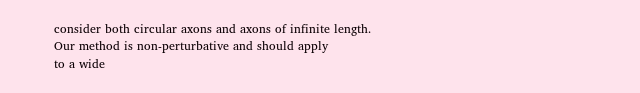consider both circular axons and axons of infinite length.
Our method is non-perturbative and should apply
to a wide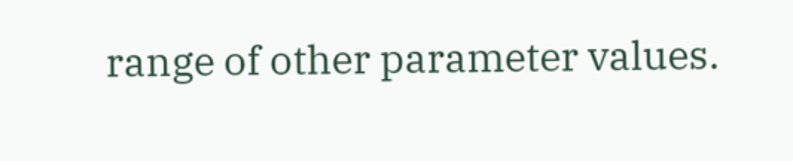range of other parameter values.